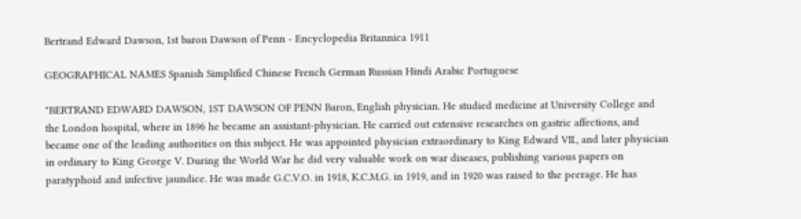Bertrand Edward Dawson, 1st baron Dawson of Penn - Encyclopedia Britannica 1911

GEOGRAPHICAL NAMES Spanish Simplified Chinese French German Russian Hindi Arabic Portuguese

"BERTRAND EDWARD DAWSON, 1ST DAWSON OF PENN Baron, English physician. He studied medicine at University College and the London hospital, where in 1896 he became an assistant-physician. He carried out extensive researches on gastric affections, and became one of the leading authorities on this subject. He was appointed physician extraordinary to King Edward VII., and later physician in ordinary to King George V. During the World War he did very valuable work on war diseases, publishing various papers on paratyphoid and infective jaundice. He was made G.C.V.O. in 1918, K.C.M.G. in 1919, and in 1920 was raised to the peerage. He has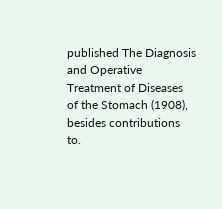published The Diagnosis and Operative Treatment of Diseases of the Stomach (1908), besides contributions to.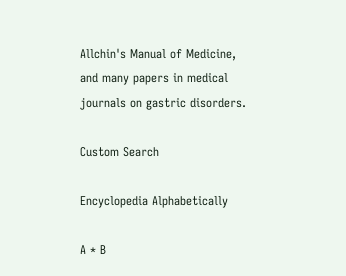Allchin's Manual of Medicine, and many papers in medical journals on gastric disorders.

Custom Search

Encyclopedia Alphabetically

A * B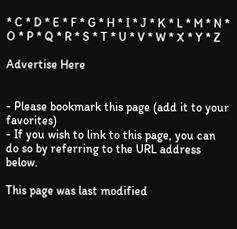* C * D * E * F * G * H * I * J * K * L * M * N * O * P * Q * R * S * T * U * V * W * X * Y * Z

Advertise Here


- Please bookmark this page (add it to your favorites)
- If you wish to link to this page, you can do so by referring to the URL address below.

This page was last modified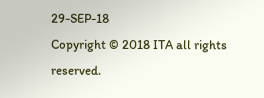29-SEP-18
Copyright © 2018 ITA all rights reserved.